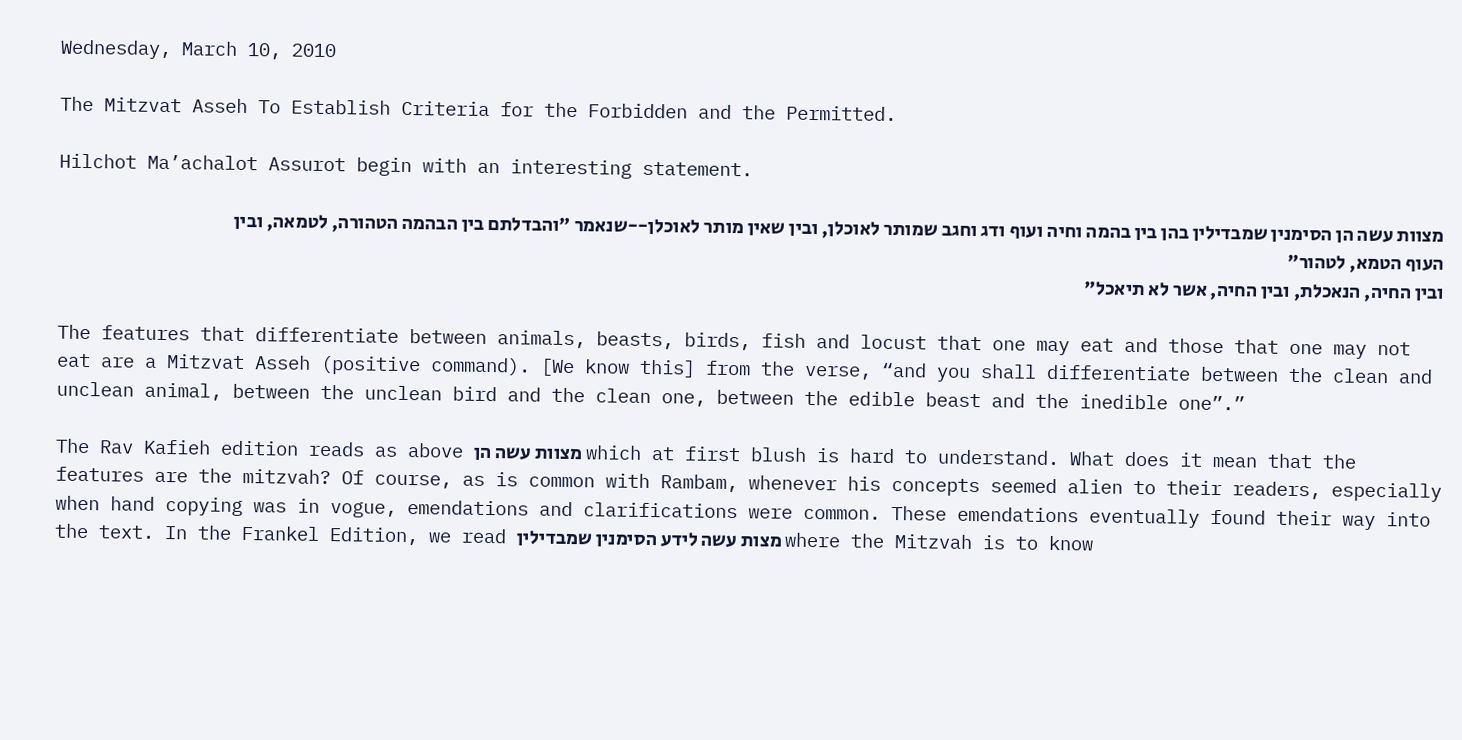Wednesday, March 10, 2010

The Mitzvat Asseh To Establish Criteria for the Forbidden and the Permitted.

Hilchot Ma’achalot Assurot begin with an interesting statement.

מצוות עשה הן הסימנין שמבדילין בהן בין בהמה וחיה ועוף ודג וחגב שמותר לאוכלן, ובין שאין מותר לאוכלן--שנאמר "והבדלתם בין הבהמה הטהורה, לטמאה, ובין העוף הטמא, לטהור"
ובין החיה, הנאכלת, ובין החיה, אשר לא תיאכל"

The features that differentiate between animals, beasts, birds, fish and locust that one may eat and those that one may not eat are a Mitzvat Asseh (positive command). [We know this] from the verse, “and you shall differentiate between the clean and unclean animal, between the unclean bird and the clean one, between the edible beast and the inedible one”.”

The Rav Kafieh edition reads as above מצוות עשה הן which at first blush is hard to understand. What does it mean that the features are the mitzvah? Of course, as is common with Rambam, whenever his concepts seemed alien to their readers, especially when hand copying was in vogue, emendations and clarifications were common. These emendations eventually found their way into the text. In the Frankel Edition, we read מצות עשה לידע הסימנין שמבדילין where the Mitzvah is to know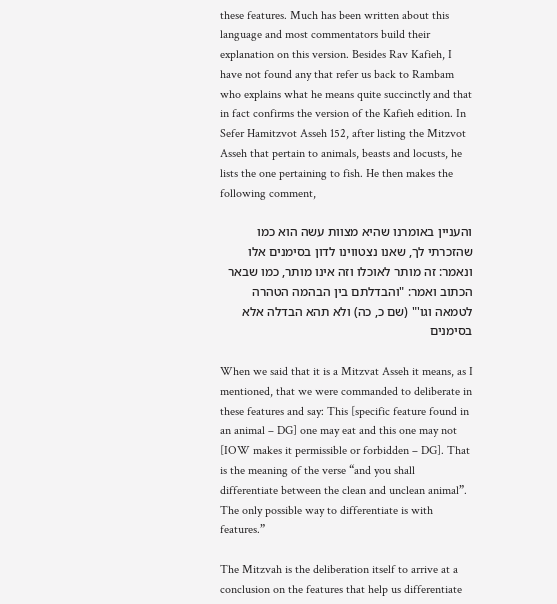these features. Much has been written about this language and most commentators build their explanation on this version. Besides Rav Kafieh, I have not found any that refer us back to Rambam who explains what he means quite succinctly and that in fact confirms the version of the Kafieh edition. In Sefer Hamitzvot Asseh 152, after listing the Mitzvot Asseh that pertain to animals, beasts and locusts, he lists the one pertaining to fish. He then makes the following comment,

והעניין באומרנו שהיא מצוות עשה הוא כמו שהזכרתי לך, שאנו נצטווינו לדון בסימנים אלו ונאמר: זה מותר לאוכלו וזה אינו מותר, כמו שבאר הכתוב ואמר: "והבדלתם בין הבהמה הטהרה לטמאה וגו'" (שם כ, כה) ולא תהא הבדלה אלא בסימנים

When we said that it is a Mitzvat Asseh it means, as I mentioned, that we were commanded to deliberate in these features and say: This [specific feature found in an animal – DG] one may eat and this one may not [IOW makes it permissible or forbidden – DG]. That is the meaning of the verse “and you shall differentiate between the clean and unclean animal”. The only possible way to differentiate is with features.”

The Mitzvah is the deliberation itself to arrive at a conclusion on the features that help us differentiate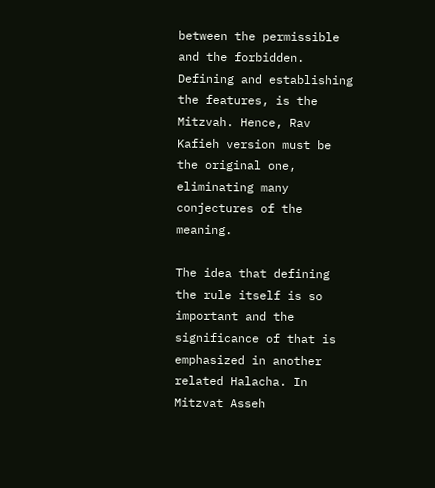between the permissible and the forbidden. Defining and establishing the features, is the Mitzvah. Hence, Rav Kafieh version must be the original one, eliminating many conjectures of the meaning.

The idea that defining the rule itself is so important and the significance of that is emphasized in another related Halacha. In Mitzvat Asseh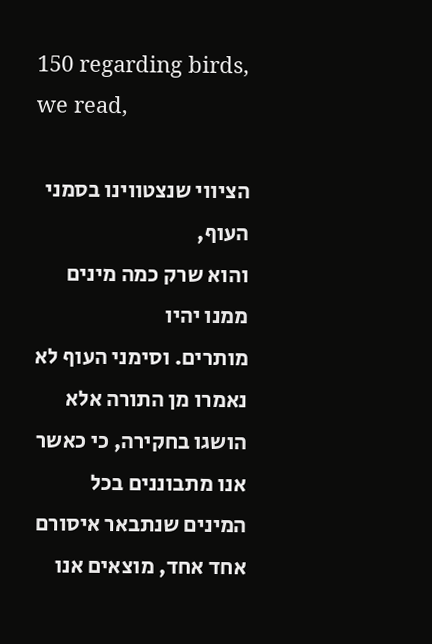150 regarding birds, we read,

הציווי שנצטווינו בסמני העוף,
והוא שרק כמה מינים ממנו יהיו
מותרים. וסימני העוף לא נאמרו מן התורה אלא הושגו בחקירה, כי כאשר אנו מתבוננים בכל
המינים שנתבאר איסורם אחד אחד, מוצאים אנו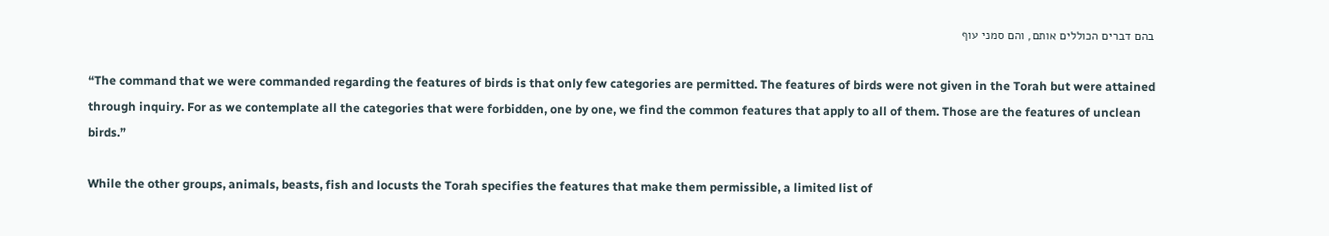בהם דברים הכוללים אותם, והם סמני עוף

“The command that we were commanded regarding the features of birds is that only few categories are permitted. The features of birds were not given in the Torah but were attained through inquiry. For as we contemplate all the categories that were forbidden, one by one, we find the common features that apply to all of them. Those are the features of unclean birds.”

While the other groups, animals, beasts, fish and locusts the Torah specifies the features that make them permissible, a limited list of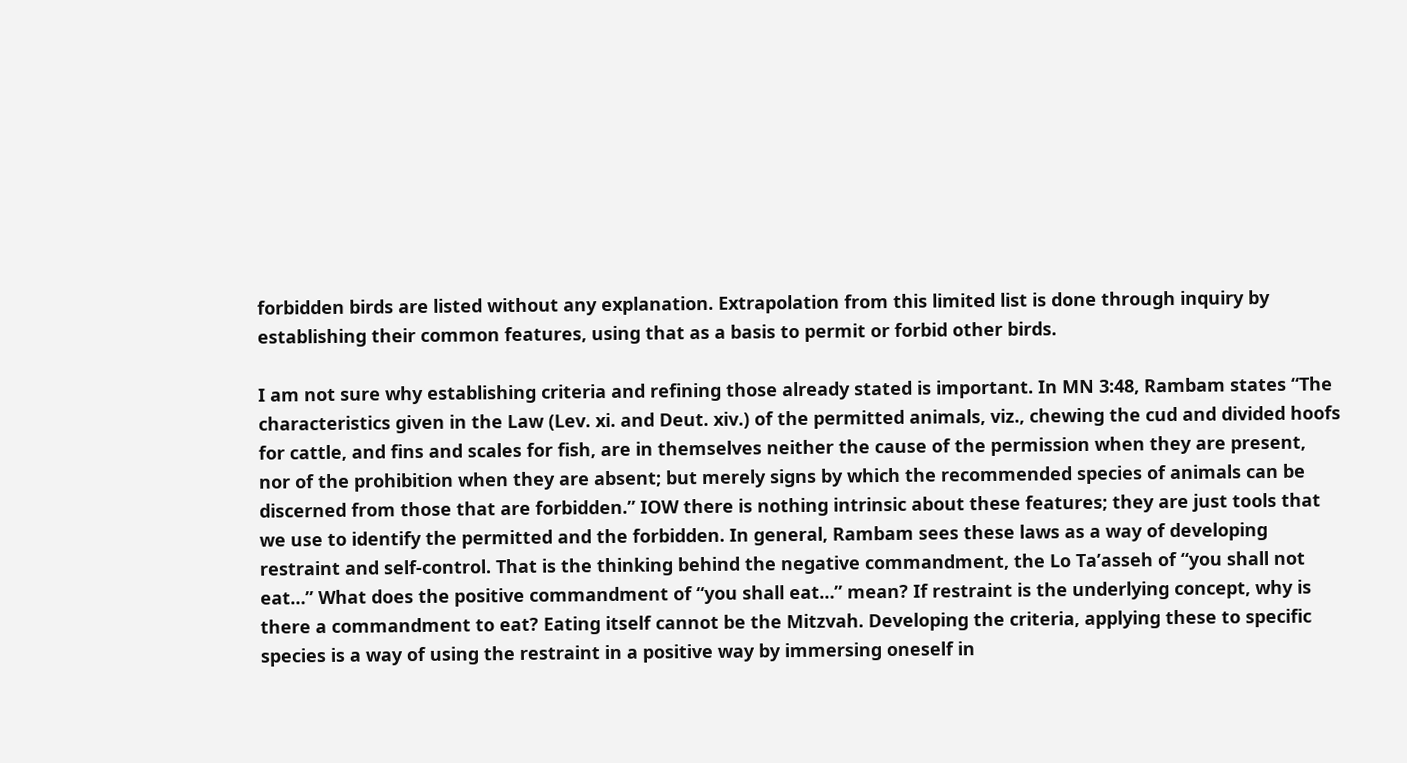forbidden birds are listed without any explanation. Extrapolation from this limited list is done through inquiry by establishing their common features, using that as a basis to permit or forbid other birds.

I am not sure why establishing criteria and refining those already stated is important. In MN 3:48, Rambam states “The characteristics given in the Law (Lev. xi. and Deut. xiv.) of the permitted animals, viz., chewing the cud and divided hoofs for cattle, and fins and scales for fish, are in themselves neither the cause of the permission when they are present, nor of the prohibition when they are absent; but merely signs by which the recommended species of animals can be discerned from those that are forbidden.” IOW there is nothing intrinsic about these features; they are just tools that we use to identify the permitted and the forbidden. In general, Rambam sees these laws as a way of developing restraint and self-control. That is the thinking behind the negative commandment, the Lo Ta’asseh of “you shall not eat…” What does the positive commandment of “you shall eat…” mean? If restraint is the underlying concept, why is there a commandment to eat? Eating itself cannot be the Mitzvah. Developing the criteria, applying these to specific species is a way of using the restraint in a positive way by immersing oneself in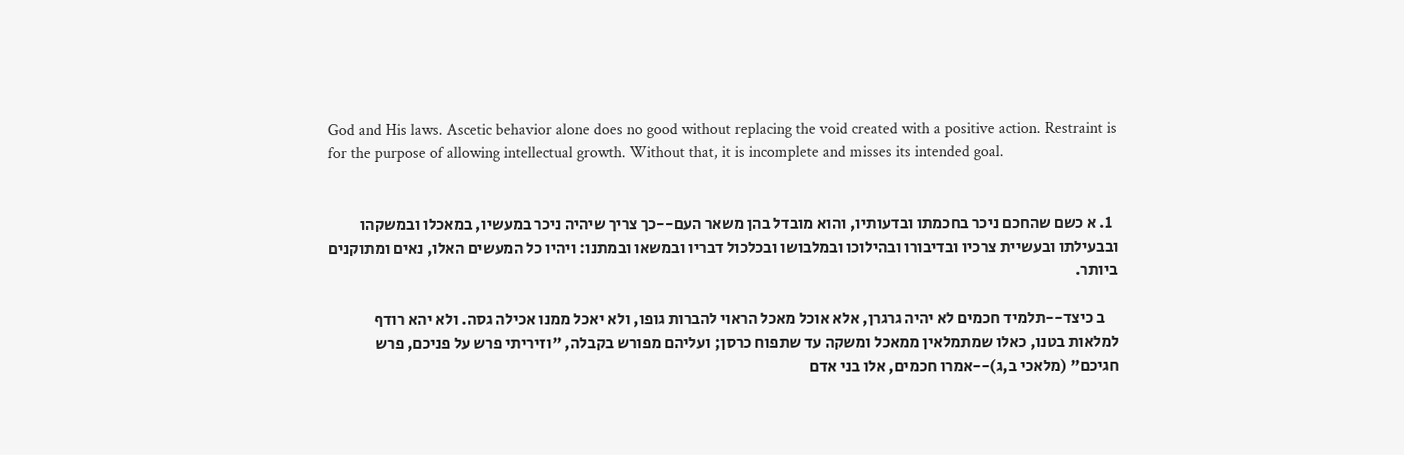God and His laws. Ascetic behavior alone does no good without replacing the void created with a positive action. Restraint is for the purpose of allowing intellectual growth. Without that, it is incomplete and misses its intended goal.


  1. א כשם שהחכם ניכר בחכמתו ובדעותיו, והוא מובדל בהן משאר העם--כך צריך שיהיה ניכר במעשיו, במאכלו ובמשקהו ובבעילתו ובעשיית צרכיו ובדיבורו ובהילוכו ובמלבושו ובכלכול דבריו ובמשאו ובמתנו: ויהיו כל המעשים האלו, נאים ומתוקנים ביותר.

    ב כיצד--תלמיד חכמים לא יהיה גרגרן, אלא אוכל מאכל הראוי להברות גופו, ולא יאכל ממנו אכילה גסה. ולא יהא רודף למלאות בטנו, כאלו שמתמלאין ממאכל ומשקה עד שתפוח כרסן; ועליהם מפורש בקבלה, "וזיריתי פרש על פניכם, פרש חגיכם" (מלאכי ב,ג)--אמרו חכמים, אלו בני אדם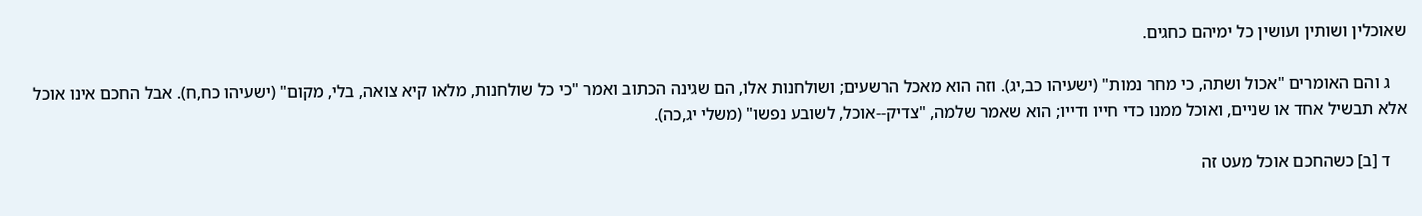שאוכלין ושותין ועושין כל ימיהם כחגים.

    ג והם האומרים "אכול ושתה, כי מחר נמות" (ישעיהו כב,יג). וזה הוא מאכל הרשעים; ושולחנות אלו, הם שגינה הכתוב ואמר "כי כל שולחנות, מלאו קיא צואה, בלי, מקום" (ישעיהו כח,ח). אבל החכם אינו אוכל אלא תבשיל אחד או שניים, ואוכל ממנו כדי חייו ודייו; הוא שאמר שלמה, "צדיק--אוכל, לשובע נפשו" (משלי יג,כה).

    ד [ב] כשהחכם אוכל מעט זה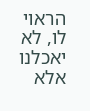הראוי לו, לא יאכלנו אלא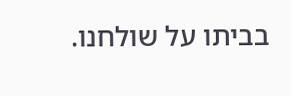בביתו על שולחנו.